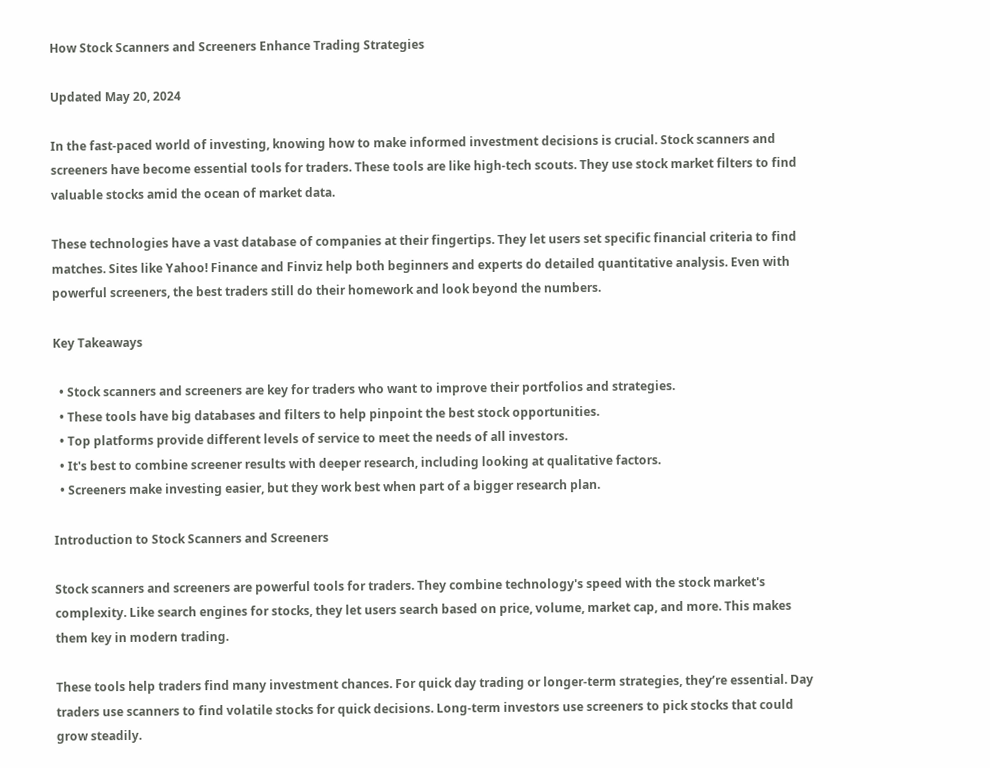How Stock Scanners and Screeners Enhance Trading Strategies

Updated May 20, 2024

In the fast-paced world of investing, knowing how to make informed investment decisions is crucial. Stock scanners and screeners have become essential tools for traders. These tools are like high-tech scouts. They use stock market filters to find valuable stocks amid the ocean of market data.

These technologies have a vast database of companies at their fingertips. They let users set specific financial criteria to find matches. Sites like Yahoo! Finance and Finviz help both beginners and experts do detailed quantitative analysis. Even with powerful screeners, the best traders still do their homework and look beyond the numbers.

Key Takeaways

  • Stock scanners and screeners are key for traders who want to improve their portfolios and strategies.
  • These tools have big databases and filters to help pinpoint the best stock opportunities.
  • Top platforms provide different levels of service to meet the needs of all investors.
  • It's best to combine screener results with deeper research, including looking at qualitative factors.
  • Screeners make investing easier, but they work best when part of a bigger research plan.

Introduction to Stock Scanners and Screeners

Stock scanners and screeners are powerful tools for traders. They combine technology's speed with the stock market's complexity. Like search engines for stocks, they let users search based on price, volume, market cap, and more. This makes them key in modern trading.

These tools help traders find many investment chances. For quick day trading or longer-term strategies, they’re essential. Day traders use scanners to find volatile stocks for quick decisions. Long-term investors use screeners to pick stocks that could grow steadily.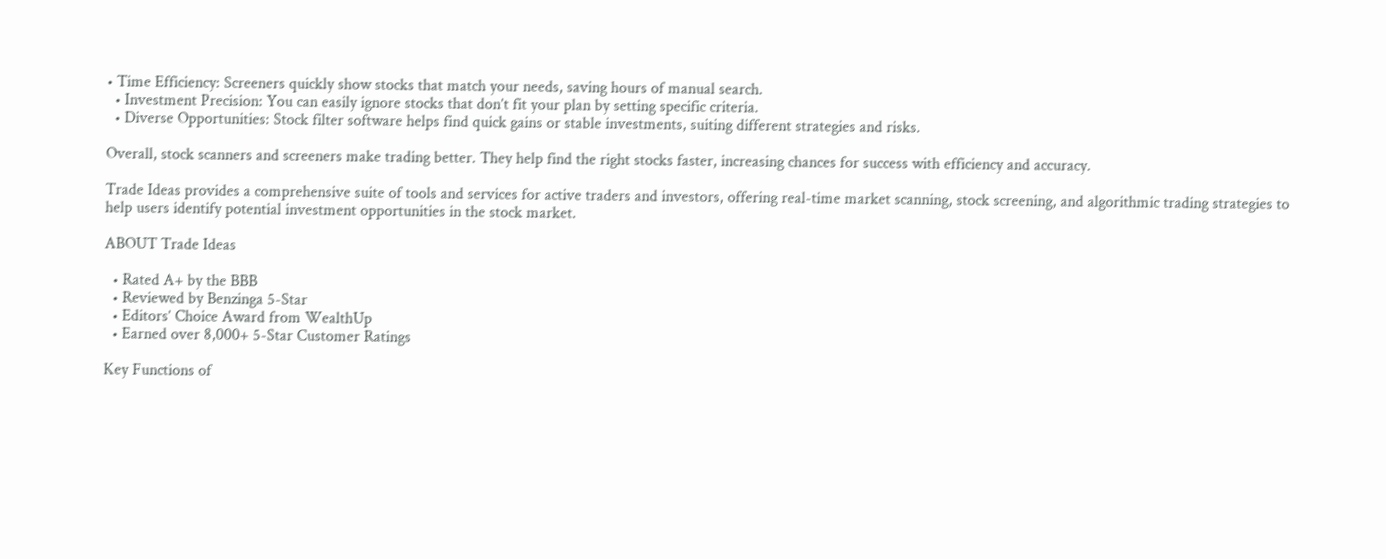• Time Efficiency: Screeners quickly show stocks that match your needs, saving hours of manual search.
  • Investment Precision: You can easily ignore stocks that don’t fit your plan by setting specific criteria.
  • Diverse Opportunities: Stock filter software helps find quick gains or stable investments, suiting different strategies and risks.

Overall, stock scanners and screeners make trading better. They help find the right stocks faster, increasing chances for success with efficiency and accuracy.

Trade Ideas provides a comprehensive suite of tools and services for active traders and investors, offering real-time market scanning, stock screening, and algorithmic trading strategies to help users identify potential investment opportunities in the stock market.

ABOUT Trade Ideas

  • Rated A+ by the BBB
  • Reviewed by Benzinga 5-Star
  • Editors’ Choice Award from WealthUp
  • Earned over 8,000+ 5-Star Customer Ratings

Key Functions of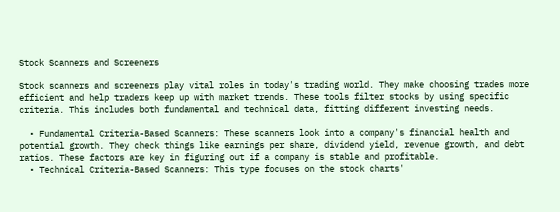Stock Scanners and Screeners

Stock scanners and screeners play vital roles in today's trading world. They make choosing trades more efficient and help traders keep up with market trends. These tools filter stocks by using specific criteria. This includes both fundamental and technical data, fitting different investing needs.

  • Fundamental Criteria-Based Scanners: These scanners look into a company's financial health and potential growth. They check things like earnings per share, dividend yield, revenue growth, and debt ratios. These factors are key in figuring out if a company is stable and profitable.
  • Technical Criteria-Based Scanners: This type focuses on the stock charts'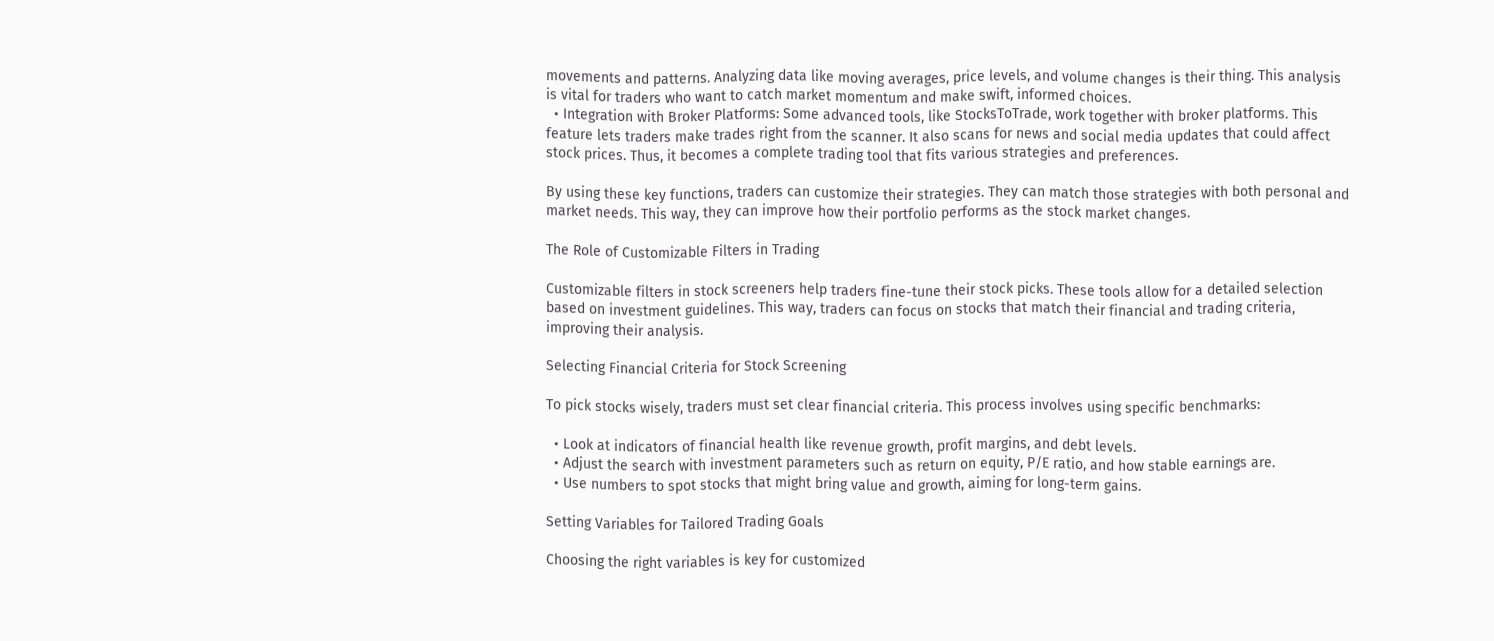movements and patterns. Analyzing data like moving averages, price levels, and volume changes is their thing. This analysis is vital for traders who want to catch market momentum and make swift, informed choices.
  • Integration with Broker Platforms: Some advanced tools, like StocksToTrade, work together with broker platforms. This feature lets traders make trades right from the scanner. It also scans for news and social media updates that could affect stock prices. Thus, it becomes a complete trading tool that fits various strategies and preferences.

By using these key functions, traders can customize their strategies. They can match those strategies with both personal and market needs. This way, they can improve how their portfolio performs as the stock market changes.

The Role of Customizable Filters in Trading

Customizable filters in stock screeners help traders fine-tune their stock picks. These tools allow for a detailed selection based on investment guidelines. This way, traders can focus on stocks that match their financial and trading criteria, improving their analysis.

Selecting Financial Criteria for Stock Screening

To pick stocks wisely, traders must set clear financial criteria. This process involves using specific benchmarks:

  • Look at indicators of financial health like revenue growth, profit margins, and debt levels.
  • Adjust the search with investment parameters such as return on equity, P/E ratio, and how stable earnings are.
  • Use numbers to spot stocks that might bring value and growth, aiming for long-term gains.

Setting Variables for Tailored Trading Goals

Choosing the right variables is key for customized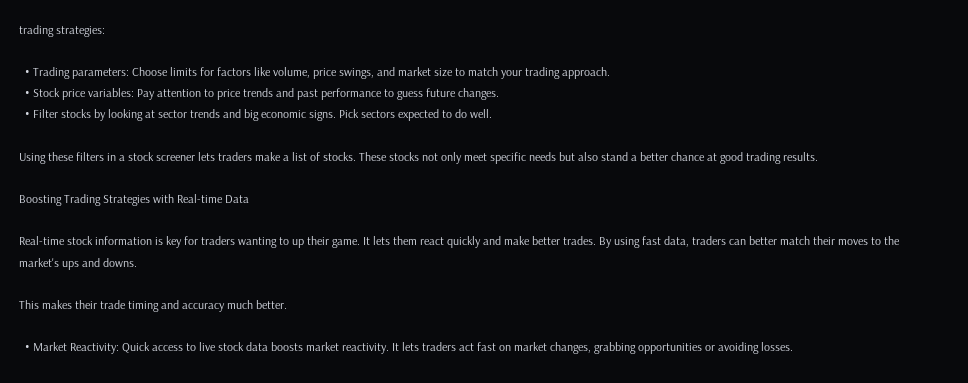trading strategies:

  • Trading parameters: Choose limits for factors like volume, price swings, and market size to match your trading approach.
  • Stock price variables: Pay attention to price trends and past performance to guess future changes.
  • Filter stocks by looking at sector trends and big economic signs. Pick sectors expected to do well.

Using these filters in a stock screener lets traders make a list of stocks. These stocks not only meet specific needs but also stand a better chance at good trading results.

Boosting Trading Strategies with Real-time Data

Real-time stock information is key for traders wanting to up their game. It lets them react quickly and make better trades. By using fast data, traders can better match their moves to the market's ups and downs.

This makes their trade timing and accuracy much better.

  • Market Reactivity: Quick access to live stock data boosts market reactivity. It lets traders act fast on market changes, grabbing opportunities or avoiding losses.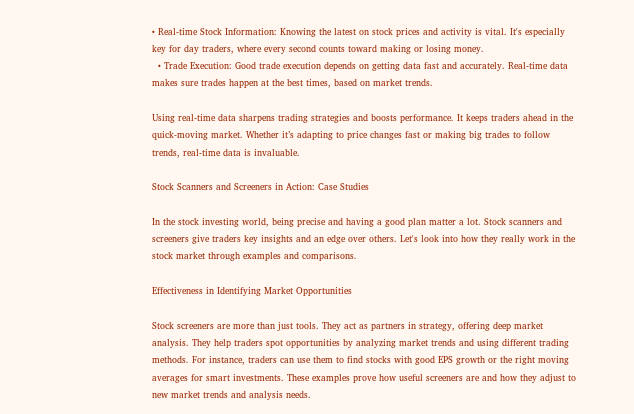• Real-time Stock Information: Knowing the latest on stock prices and activity is vital. It's especially key for day traders, where every second counts toward making or losing money.
  • Trade Execution: Good trade execution depends on getting data fast and accurately. Real-time data makes sure trades happen at the best times, based on market trends.

Using real-time data sharpens trading strategies and boosts performance. It keeps traders ahead in the quick-moving market. Whether it’s adapting to price changes fast or making big trades to follow trends, real-time data is invaluable.

Stock Scanners and Screeners in Action: Case Studies

In the stock investing world, being precise and having a good plan matter a lot. Stock scanners and screeners give traders key insights and an edge over others. Let's look into how they really work in the stock market through examples and comparisons.

Effectiveness in Identifying Market Opportunities

Stock screeners are more than just tools. They act as partners in strategy, offering deep market analysis. They help traders spot opportunities by analyzing market trends and using different trading methods. For instance, traders can use them to find stocks with good EPS growth or the right moving averages for smart investments. These examples prove how useful screeners are and how they adjust to new market trends and analysis needs.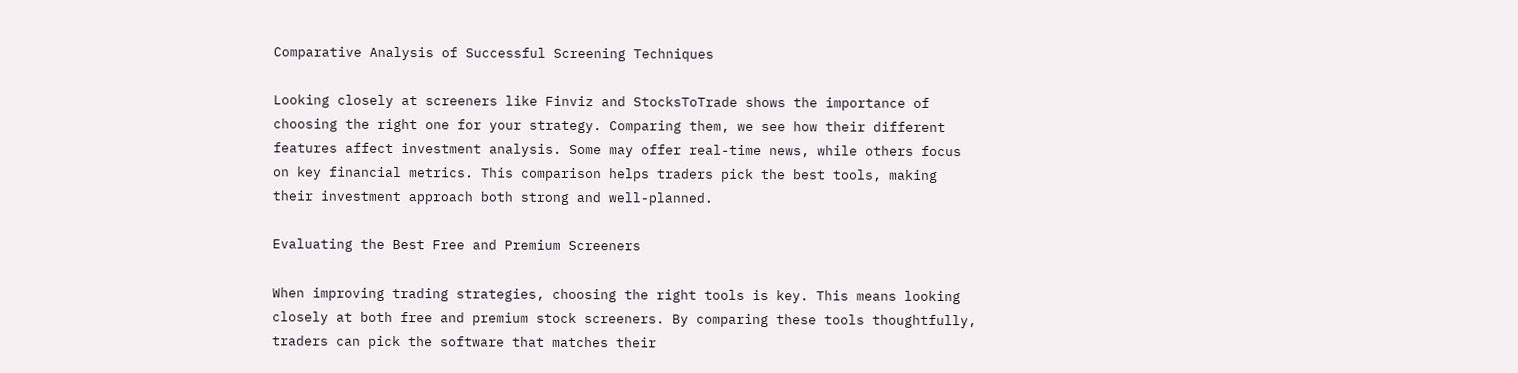Comparative Analysis of Successful Screening Techniques

Looking closely at screeners like Finviz and StocksToTrade shows the importance of choosing the right one for your strategy. Comparing them, we see how their different features affect investment analysis. Some may offer real-time news, while others focus on key financial metrics. This comparison helps traders pick the best tools, making their investment approach both strong and well-planned.

Evaluating the Best Free and Premium Screeners

When improving trading strategies, choosing the right tools is key. This means looking closely at both free and premium stock screeners. By comparing these tools thoughtfully, traders can pick the software that matches their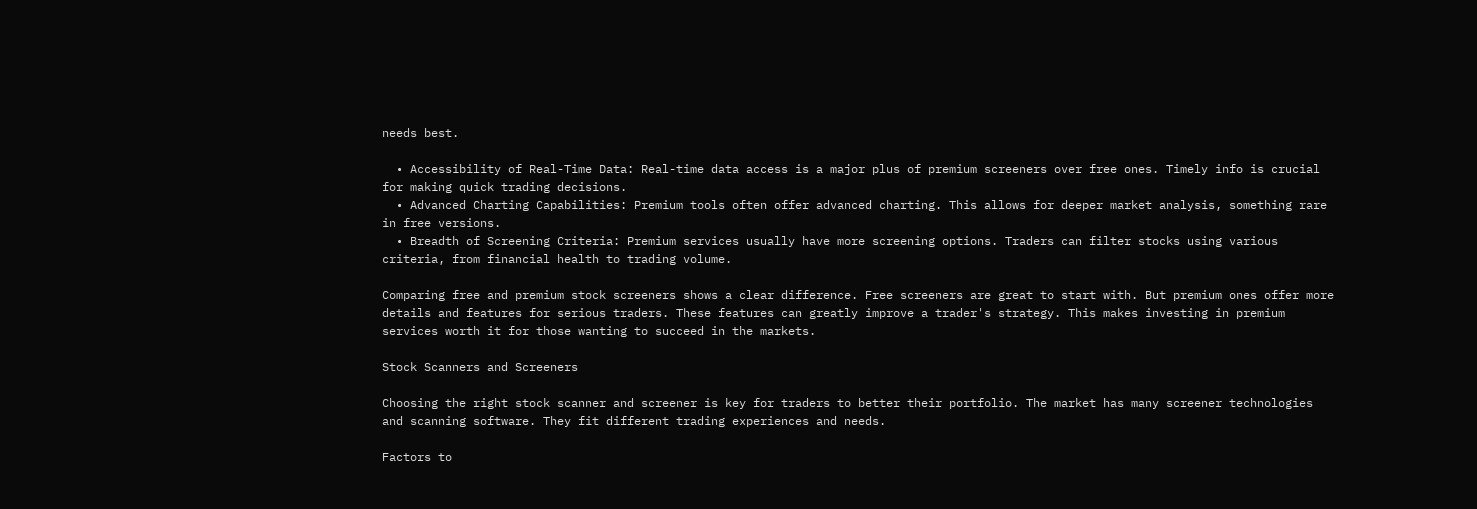needs best.

  • Accessibility of Real-Time Data: Real-time data access is a major plus of premium screeners over free ones. Timely info is crucial for making quick trading decisions.
  • Advanced Charting Capabilities: Premium tools often offer advanced charting. This allows for deeper market analysis, something rare in free versions.
  • Breadth of Screening Criteria: Premium services usually have more screening options. Traders can filter stocks using various criteria, from financial health to trading volume.

Comparing free and premium stock screeners shows a clear difference. Free screeners are great to start with. But premium ones offer more details and features for serious traders. These features can greatly improve a trader's strategy. This makes investing in premium services worth it for those wanting to succeed in the markets.

Stock Scanners and Screeners

Choosing the right stock scanner and screener is key for traders to better their portfolio. The market has many screener technologies and scanning software. They fit different trading experiences and needs.

Factors to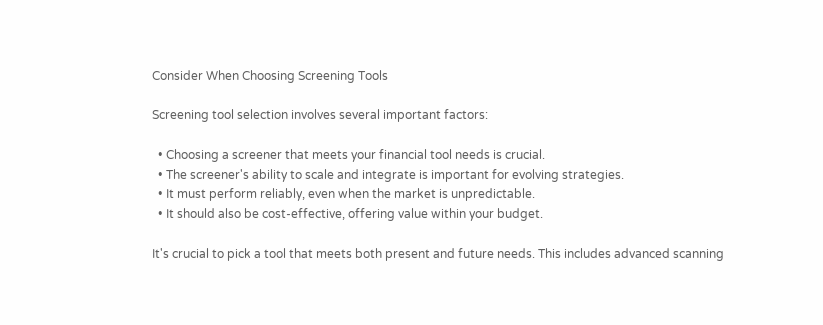Consider When Choosing Screening Tools

Screening tool selection involves several important factors:

  • Choosing a screener that meets your financial tool needs is crucial.
  • The screener's ability to scale and integrate is important for evolving strategies.
  • It must perform reliably, even when the market is unpredictable.
  • It should also be cost-effective, offering value within your budget.

It's crucial to pick a tool that meets both present and future needs. This includes advanced scanning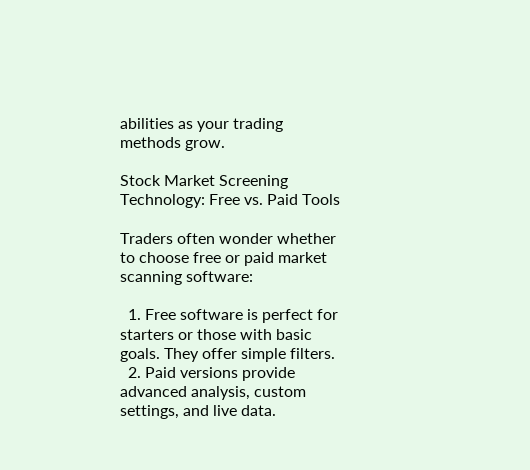abilities as your trading methods grow.

Stock Market Screening Technology: Free vs. Paid Tools

Traders often wonder whether to choose free or paid market scanning software:

  1. Free software is perfect for starters or those with basic goals. They offer simple filters.
  2. Paid versions provide advanced analysis, custom settings, and live data.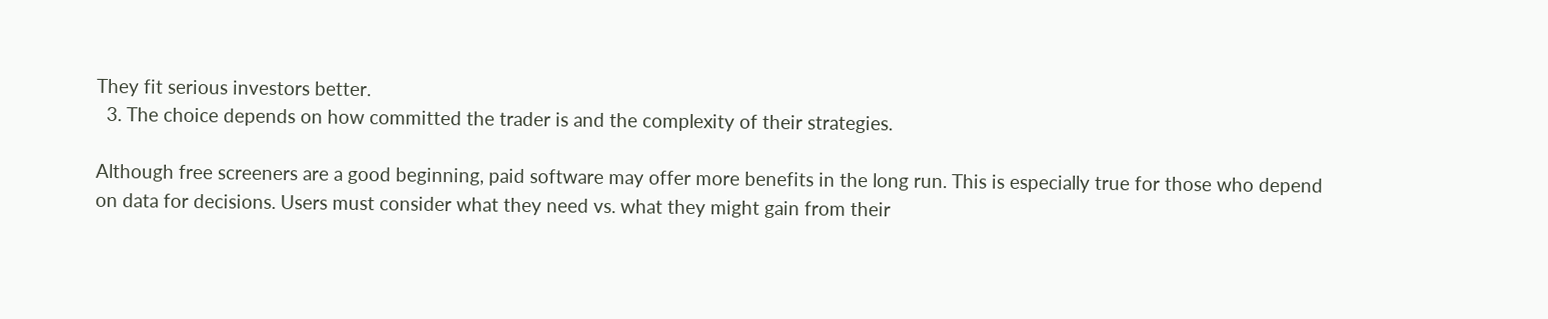They fit serious investors better.
  3. The choice depends on how committed the trader is and the complexity of their strategies.

Although free screeners are a good beginning, paid software may offer more benefits in the long run. This is especially true for those who depend on data for decisions. Users must consider what they need vs. what they might gain from their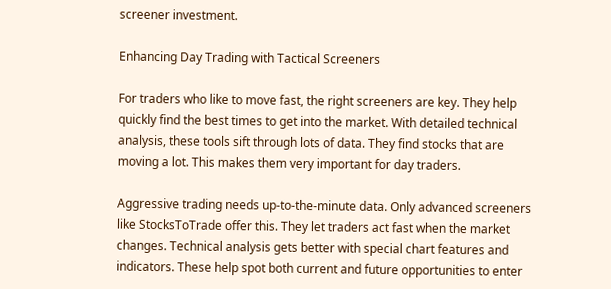screener investment.

Enhancing Day Trading with Tactical Screeners

For traders who like to move fast, the right screeners are key. They help quickly find the best times to get into the market. With detailed technical analysis, these tools sift through lots of data. They find stocks that are moving a lot. This makes them very important for day traders.

Aggressive trading needs up-to-the-minute data. Only advanced screeners like StocksToTrade offer this. They let traders act fast when the market changes. Technical analysis gets better with special chart features and indicators. These help spot both current and future opportunities to enter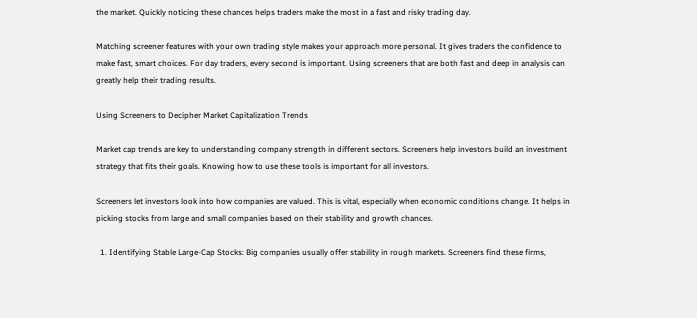the market. Quickly noticing these chances helps traders make the most in a fast and risky trading day.

Matching screener features with your own trading style makes your approach more personal. It gives traders the confidence to make fast, smart choices. For day traders, every second is important. Using screeners that are both fast and deep in analysis can greatly help their trading results.

Using Screeners to Decipher Market Capitalization Trends

Market cap trends are key to understanding company strength in different sectors. Screeners help investors build an investment strategy that fits their goals. Knowing how to use these tools is important for all investors.

Screeners let investors look into how companies are valued. This is vital, especially when economic conditions change. It helps in picking stocks from large and small companies based on their stability and growth chances.

  1. Identifying Stable Large-Cap Stocks: Big companies usually offer stability in rough markets. Screeners find these firms,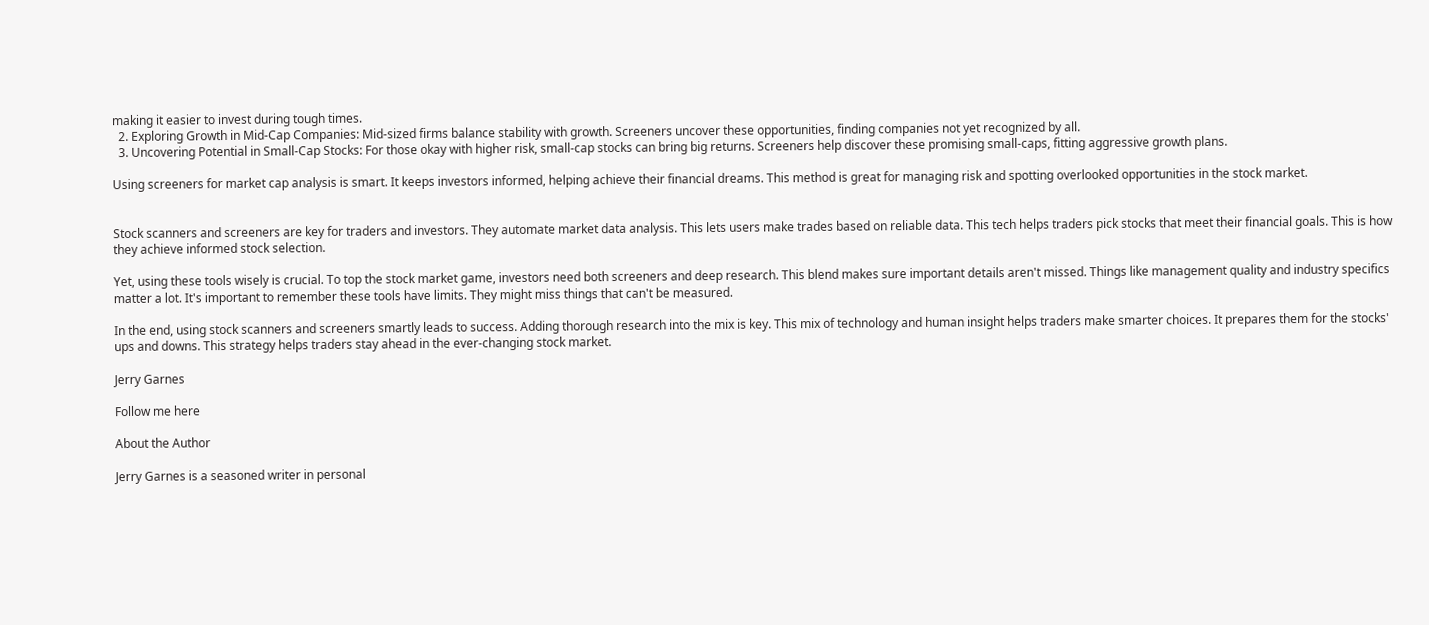making it easier to invest during tough times.
  2. Exploring Growth in Mid-Cap Companies: Mid-sized firms balance stability with growth. Screeners uncover these opportunities, finding companies not yet recognized by all.
  3. Uncovering Potential in Small-Cap Stocks: For those okay with higher risk, small-cap stocks can bring big returns. Screeners help discover these promising small-caps, fitting aggressive growth plans.

Using screeners for market cap analysis is smart. It keeps investors informed, helping achieve their financial dreams. This method is great for managing risk and spotting overlooked opportunities in the stock market.


Stock scanners and screeners are key for traders and investors. They automate market data analysis. This lets users make trades based on reliable data. This tech helps traders pick stocks that meet their financial goals. This is how they achieve informed stock selection.

Yet, using these tools wisely is crucial. To top the stock market game, investors need both screeners and deep research. This blend makes sure important details aren't missed. Things like management quality and industry specifics matter a lot. It's important to remember these tools have limits. They might miss things that can't be measured.

In the end, using stock scanners and screeners smartly leads to success. Adding thorough research into the mix is key. This mix of technology and human insight helps traders make smarter choices. It prepares them for the stocks' ups and downs. This strategy helps traders stay ahead in the ever-changing stock market.

Jerry Garnes

Follow me here

About the Author

Jerry Garnes is a seasoned writer in personal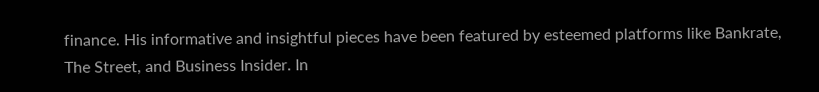finance. His informative and insightful pieces have been featured by esteemed platforms like Bankrate, The Street, and Business Insider. In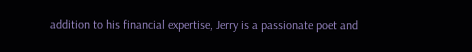addition to his financial expertise, Jerry is a passionate poet and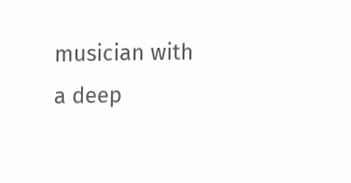musician with a deep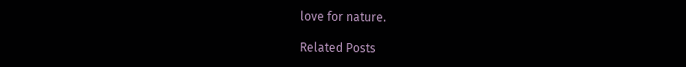love for nature.

Related Posts